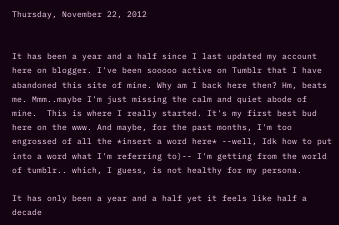Thursday, November 22, 2012


It has been a year and a half since I last updated my account here on blogger. I've been sooooo active on Tumblr that I have abandoned this site of mine. Why am I back here then? Hm, beats me. Mmm..maybe I'm just missing the calm and quiet abode of mine.  This is where I really started. It's my first best bud here on the www. And maybe, for the past months, I'm too engrossed of all the *insert a word here* --well, Idk how to put into a word what I'm referring to)-- I'm getting from the world of tumblr.. which, I guess, is not healthy for my persona.

It has only been a year and a half yet it feels like half a decade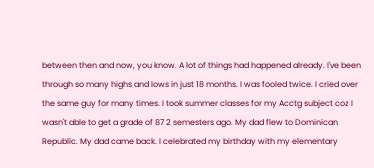between then and now, you know. A lot of things had happened already. I've been through so many highs and lows in just 18 months. I was fooled twice. I cried over the same guy for many times. I took summer classes for my Acctg subject coz I wasn't able to get a grade of 87 2 semesters ago. My dad flew to Dominican Republic. My dad came back. I celebrated my birthday with my elementary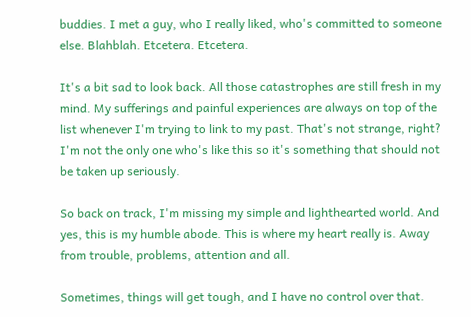buddies. I met a guy, who I really liked, who's committed to someone else. Blahblah. Etcetera. Etcetera.

It's a bit sad to look back. All those catastrophes are still fresh in my mind. My sufferings and painful experiences are always on top of the list whenever I'm trying to link to my past. That's not strange, right? I'm not the only one who's like this so it's something that should not be taken up seriously.

So back on track, I'm missing my simple and lighthearted world. And yes, this is my humble abode. This is where my heart really is. Away from trouble, problems, attention and all.

Sometimes, things will get tough, and I have no control over that.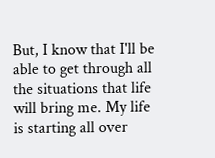But, I know that I'll be able to get through all the situations that life will bring me. My life is starting all over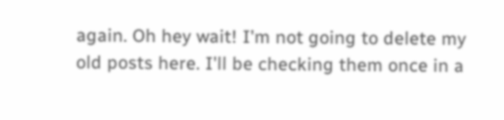again. Oh hey wait! I'm not going to delete my old posts here. I'll be checking them once in a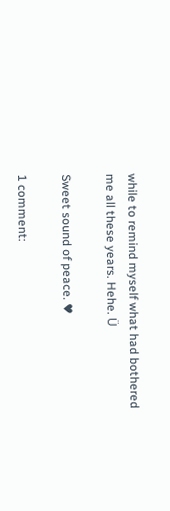while to remind myself what had bothered me all these years. Hehe. Ü

Sweet sound of peace. ♥

1 comment: